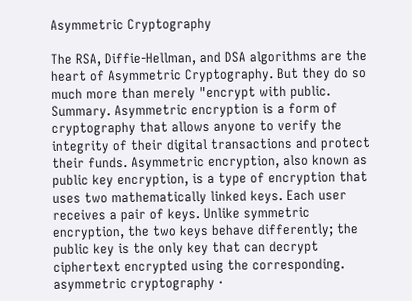Asymmetric Cryptography

The RSA, Diffie-Hellman, and DSA algorithms are the heart of Asymmetric Cryptography. But they do so much more than merely "encrypt with public. Summary. Asymmetric encryption is a form of cryptography that allows anyone to verify the integrity of their digital transactions and protect their funds. Asymmetric encryption, also known as public key encryption, is a type of encryption that uses two mathematically linked keys. Each user receives a pair of keys. Unlike symmetric encryption, the two keys behave differently; the public key is the only key that can decrypt ciphertext encrypted using the corresponding. asymmetric cryptography ·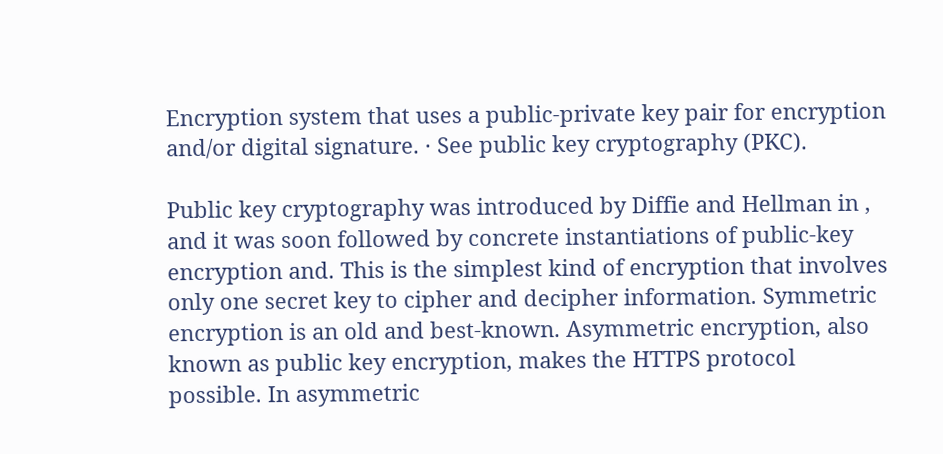Encryption system that uses a public-private key pair for encryption and/or digital signature. · See public key cryptography (PKC).

Public key cryptography was introduced by Diffie and Hellman in , and it was soon followed by concrete instantiations of public-key encryption and. This is the simplest kind of encryption that involves only one secret key to cipher and decipher information. Symmetric encryption is an old and best-known. Asymmetric encryption, also known as public key encryption, makes the HTTPS protocol possible. In asymmetric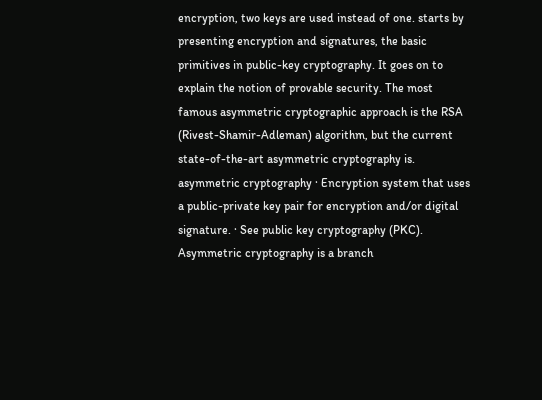encryption, two keys are used instead of one. starts by presenting encryption and signatures, the basic primitives in public-key cryptography. It goes on to explain the notion of provable security. The most famous asymmetric cryptographic approach is the RSA (Rivest-Shamir-Adleman) algorithm, but the current state-of-the-art asymmetric cryptography is. asymmetric cryptography · Encryption system that uses a public-private key pair for encryption and/or digital signature. · See public key cryptography (PKC). Asymmetric cryptography is a branch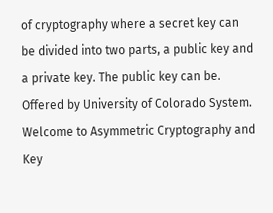of cryptography where a secret key can be divided into two parts, a public key and a private key. The public key can be. Offered by University of Colorado System. Welcome to Asymmetric Cryptography and Key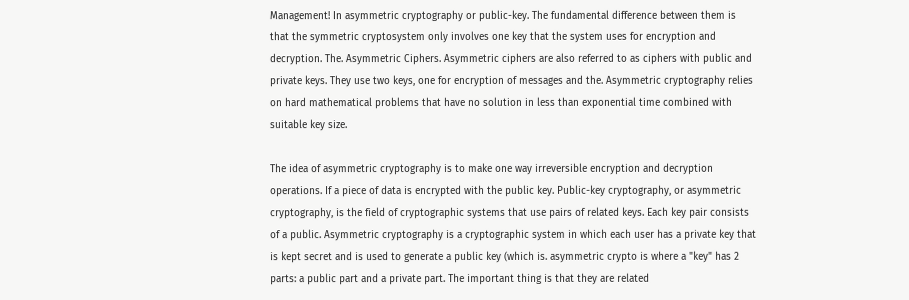Management! In asymmetric cryptography or public-key. The fundamental difference between them is that the symmetric cryptosystem only involves one key that the system uses for encryption and decryption. The. Asymmetric Ciphers. Asymmetric ciphers are also referred to as ciphers with public and private keys. They use two keys, one for encryption of messages and the. Asymmetric cryptography relies on hard mathematical problems that have no solution in less than exponential time combined with suitable key size.

The idea of asymmetric cryptography is to make one way irreversible encryption and decryption operations. If a piece of data is encrypted with the public key. Public-key cryptography, or asymmetric cryptography, is the field of cryptographic systems that use pairs of related keys. Each key pair consists of a public. Asymmetric cryptography is a cryptographic system in which each user has a private key that is kept secret and is used to generate a public key (which is. asymmetric crypto is where a "key" has 2 parts: a public part and a private part. The important thing is that they are related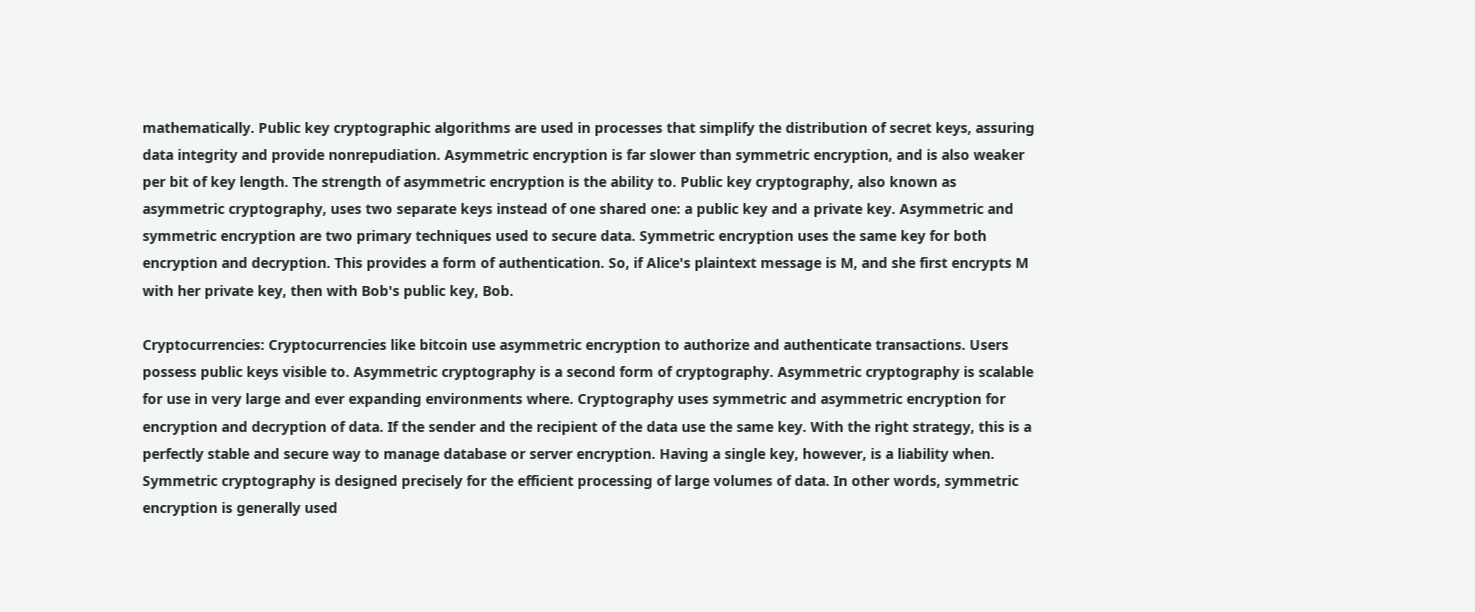mathematically. Public key cryptographic algorithms are used in processes that simplify the distribution of secret keys, assuring data integrity and provide nonrepudiation. Asymmetric encryption is far slower than symmetric encryption, and is also weaker per bit of key length. The strength of asymmetric encryption is the ability to. Public key cryptography, also known as asymmetric cryptography, uses two separate keys instead of one shared one: a public key and a private key. Asymmetric and symmetric encryption are two primary techniques used to secure data. Symmetric encryption uses the same key for both encryption and decryption. This provides a form of authentication. So, if Alice's plaintext message is M, and she first encrypts M with her private key, then with Bob's public key, Bob.

Cryptocurrencies: Cryptocurrencies like bitcoin use asymmetric encryption to authorize and authenticate transactions. Users possess public keys visible to. Asymmetric cryptography is a second form of cryptography. Asymmetric cryptography is scalable for use in very large and ever expanding environments where. Cryptography uses symmetric and asymmetric encryption for encryption and decryption of data. If the sender and the recipient of the data use the same key. With the right strategy, this is a perfectly stable and secure way to manage database or server encryption. Having a single key, however, is a liability when. Symmetric cryptography is designed precisely for the efficient processing of large volumes of data. In other words, symmetric encryption is generally used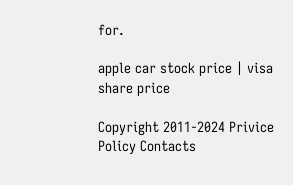for.

apple car stock price | visa share price

Copyright 2011-2024 Privice Policy Contacts